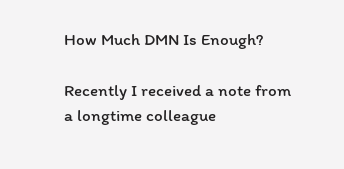How Much DMN Is Enough?

Recently I received a note from a longtime colleague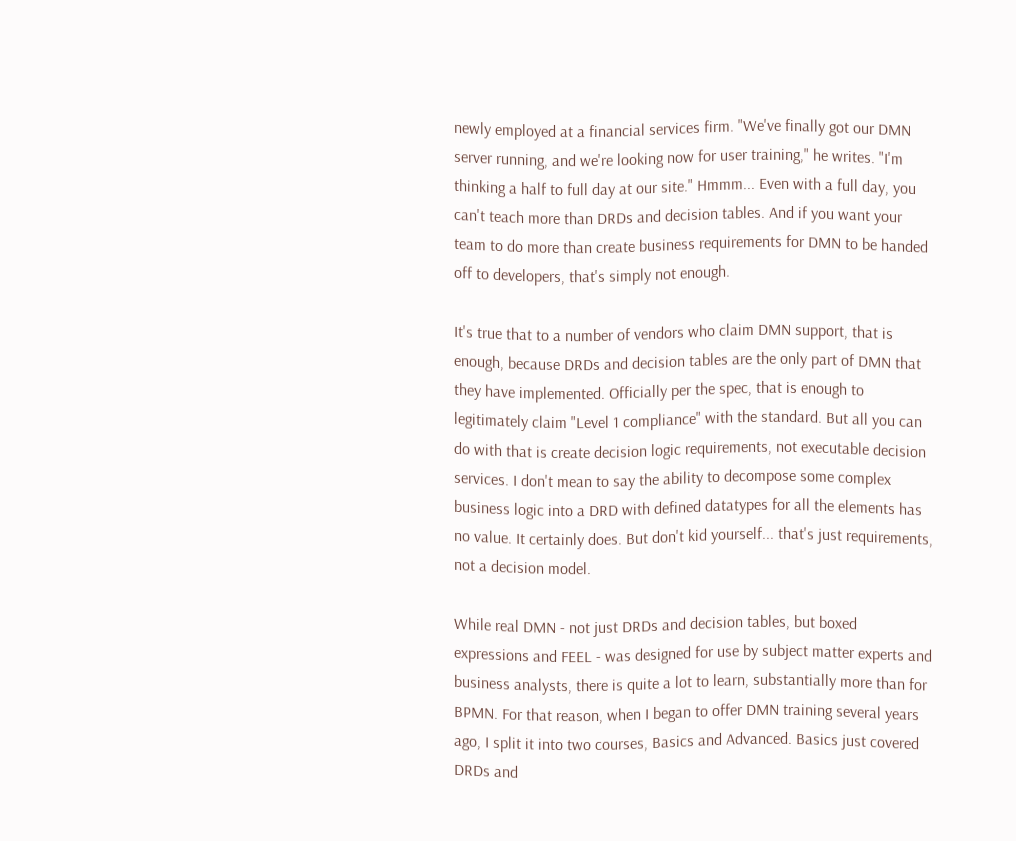newly employed at a financial services firm. "We've finally got our DMN server running, and we're looking now for user training," he writes. "I'm thinking a half to full day at our site." Hmmm... Even with a full day, you can't teach more than DRDs and decision tables. And if you want your team to do more than create business requirements for DMN to be handed off to developers, that's simply not enough.

It's true that to a number of vendors who claim DMN support, that is enough, because DRDs and decision tables are the only part of DMN that they have implemented. Officially per the spec, that is enough to legitimately claim "Level 1 compliance" with the standard. But all you can do with that is create decision logic requirements, not executable decision services. I don't mean to say the ability to decompose some complex business logic into a DRD with defined datatypes for all the elements has no value. It certainly does. But don't kid yourself... that's just requirements, not a decision model.

While real DMN - not just DRDs and decision tables, but boxed expressions and FEEL - was designed for use by subject matter experts and business analysts, there is quite a lot to learn, substantially more than for BPMN. For that reason, when I began to offer DMN training several years ago, I split it into two courses, Basics and Advanced. Basics just covered DRDs and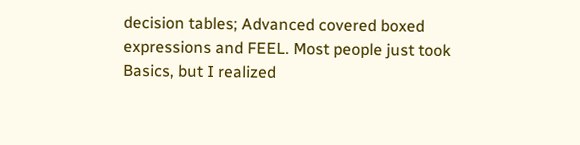decision tables; Advanced covered boxed expressions and FEEL. Most people just took Basics, but I realized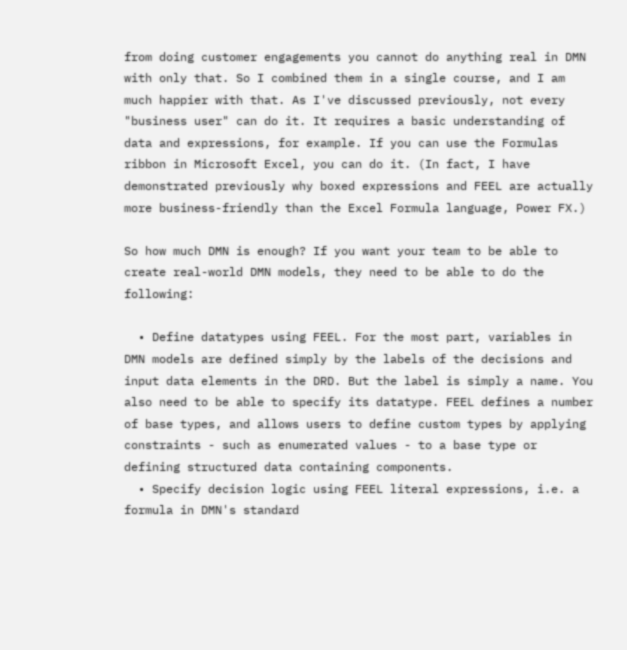from doing customer engagements you cannot do anything real in DMN with only that. So I combined them in a single course, and I am much happier with that. As I've discussed previously, not every "business user" can do it. It requires a basic understanding of data and expressions, for example. If you can use the Formulas ribbon in Microsoft Excel, you can do it. (In fact, I have demonstrated previously why boxed expressions and FEEL are actually more business-friendly than the Excel Formula language, Power FX.)

So how much DMN is enough? If you want your team to be able to create real-world DMN models, they need to be able to do the following:

  • Define datatypes using FEEL. For the most part, variables in DMN models are defined simply by the labels of the decisions and input data elements in the DRD. But the label is simply a name. You also need to be able to specify its datatype. FEEL defines a number of base types, and allows users to define custom types by applying constraints - such as enumerated values - to a base type or defining structured data containing components.
  • Specify decision logic using FEEL literal expressions, i.e. a formula in DMN's standard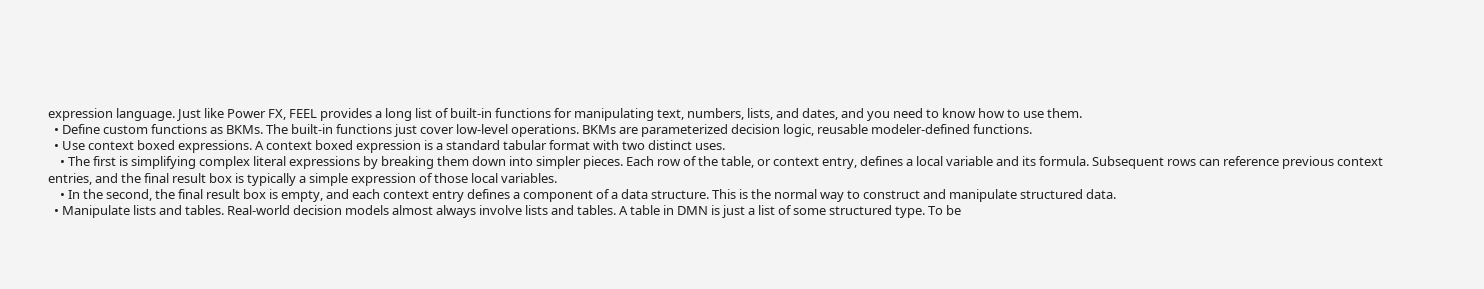expression language. Just like Power FX, FEEL provides a long list of built-in functions for manipulating text, numbers, lists, and dates, and you need to know how to use them.
  • Define custom functions as BKMs. The built-in functions just cover low-level operations. BKMs are parameterized decision logic, reusable modeler-defined functions.
  • Use context boxed expressions. A context boxed expression is a standard tabular format with two distinct uses.
    • The first is simplifying complex literal expressions by breaking them down into simpler pieces. Each row of the table, or context entry, defines a local variable and its formula. Subsequent rows can reference previous context entries, and the final result box is typically a simple expression of those local variables.
    • In the second, the final result box is empty, and each context entry defines a component of a data structure. This is the normal way to construct and manipulate structured data.
  • Manipulate lists and tables. Real-world decision models almost always involve lists and tables. A table in DMN is just a list of some structured type. To be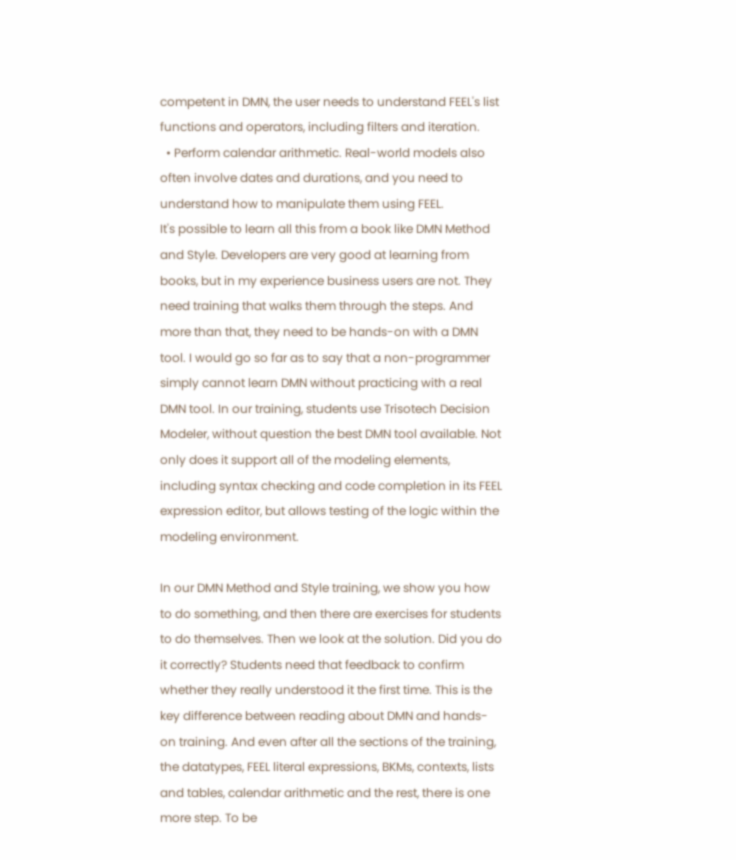competent in DMN, the user needs to understand FEEL's list functions and operators, including filters and iteration.
  • Perform calendar arithmetic. Real-world models also often involve dates and durations, and you need to understand how to manipulate them using FEEL.
It's possible to learn all this from a book like DMN Method and Style. Developers are very good at learning from books, but in my experience business users are not. They need training that walks them through the steps. And more than that, they need to be hands-on with a DMN tool. I would go so far as to say that a non-programmer simply cannot learn DMN without practicing with a real DMN tool. In our training, students use Trisotech Decision Modeler, without question the best DMN tool available. Not only does it support all of the modeling elements, including syntax checking and code completion in its FEEL expression editor, but allows testing of the logic within the modeling environment.

In our DMN Method and Style training, we show you how to do something, and then there are exercises for students to do themselves. Then we look at the solution. Did you do it correctly? Students need that feedback to confirm whether they really understood it the first time. This is the key difference between reading about DMN and hands-on training. And even after all the sections of the training, the datatypes, FEEL literal expressions, BKMs, contexts, lists and tables, calendar arithmetic and the rest, there is one more step. To be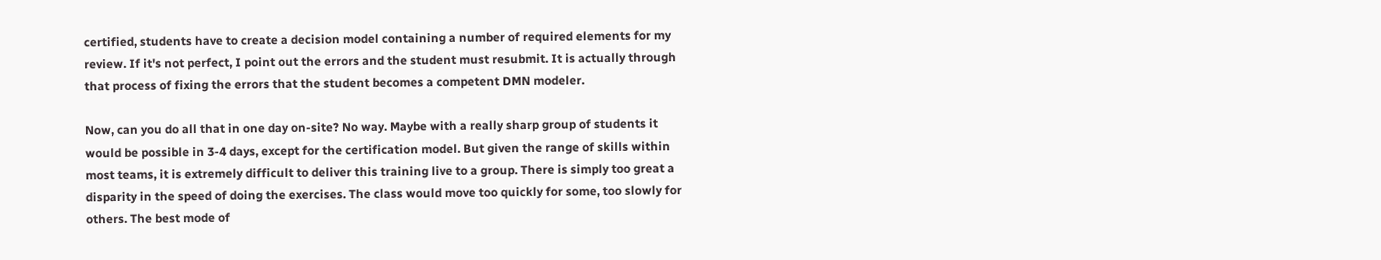certified, students have to create a decision model containing a number of required elements for my review. If it's not perfect, I point out the errors and the student must resubmit. It is actually through that process of fixing the errors that the student becomes a competent DMN modeler.

Now, can you do all that in one day on-site? No way. Maybe with a really sharp group of students it would be possible in 3-4 days, except for the certification model. But given the range of skills within most teams, it is extremely difficult to deliver this training live to a group. There is simply too great a disparity in the speed of doing the exercises. The class would move too quickly for some, too slowly for others. The best mode of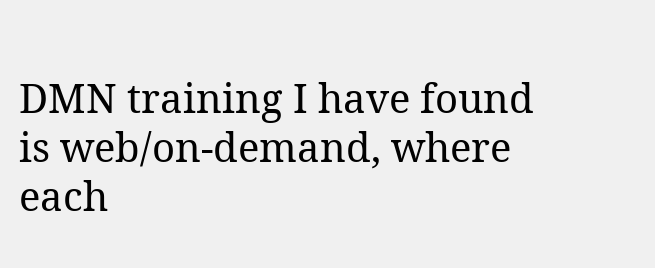DMN training I have found is web/on-demand, where each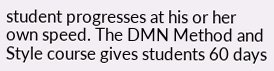student progresses at his or her own speed. The DMN Method and Style course gives students 60 days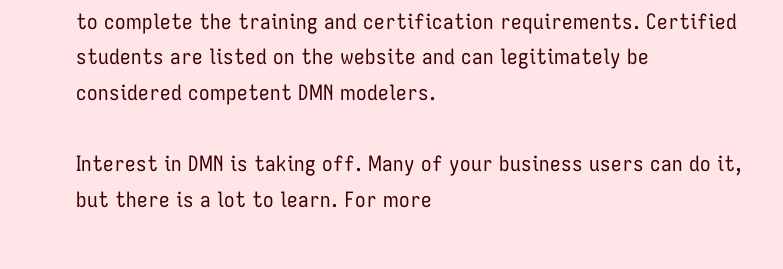to complete the training and certification requirements. Certified students are listed on the website and can legitimately be considered competent DMN modelers.

Interest in DMN is taking off. Many of your business users can do it, but there is a lot to learn. For more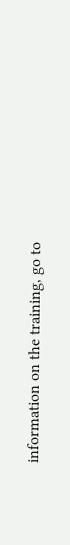information on the training, go to